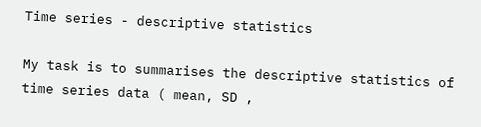Time series - descriptive statistics

My task is to summarises the descriptive statistics of time series data ( mean, SD ,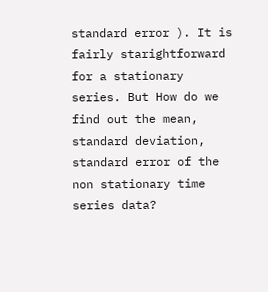standard error ). It is fairly starightforward for a stationary series. But How do we find out the mean, standard deviation, standard error of the non stationary time series data?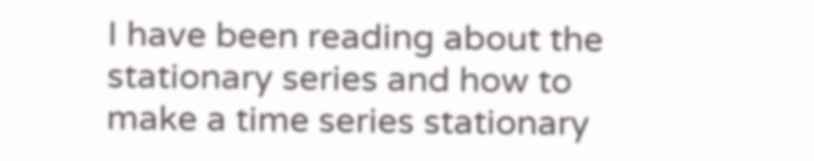I have been reading about the stationary series and how to make a time series stationary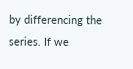by differencing the series. If we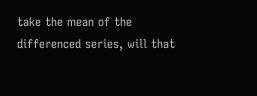take the mean of the differenced series, will that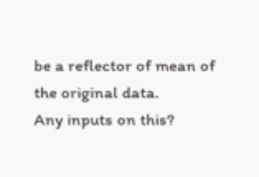be a reflector of mean of the original data.
Any inputs on this?